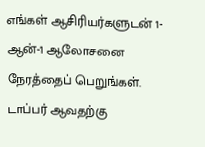எங்கள் ஆசிரியர்களுடன் 1-ஆன்-1 ஆலோசனை நேரத்தைப் பெறுங்கள். டாப்பர் ஆவதற்கு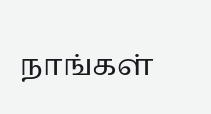நாங்கள்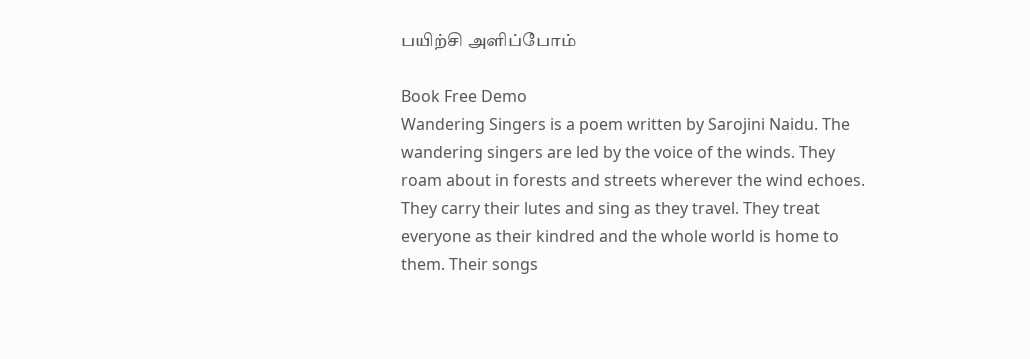பயிற்சி அளிப்போம்

Book Free Demo
Wandering Singers is a poem written by Sarojini Naidu. The wandering singers are led by the voice of the winds. They roam about in forests and streets wherever the wind echoes. They carry their lutes and sing as they travel. They treat everyone as their kindred and the whole world is home to them. Their songs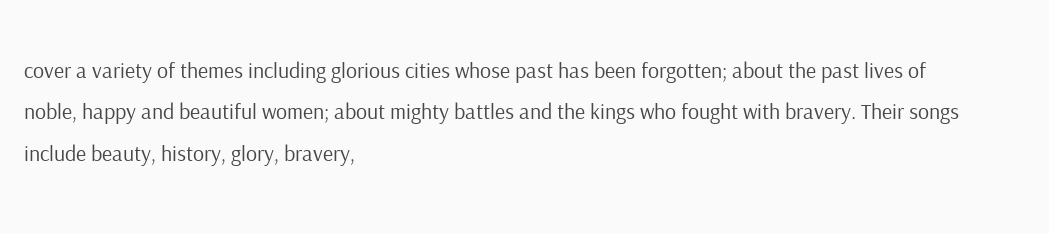cover a variety of themes including glorious cities whose past has been forgotten; about the past lives of noble, happy and beautiful women; about mighty battles and the kings who fought with bravery. Their songs include beauty, history, glory, bravery,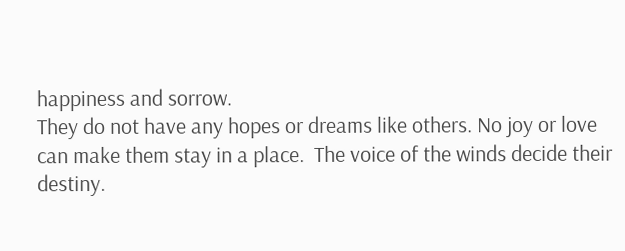happiness and sorrow.
They do not have any hopes or dreams like others. No joy or love can make them stay in a place.  The voice of the winds decide their destiny.